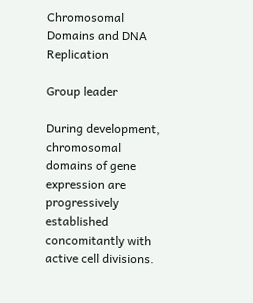Chromosomal Domains and DNA Replication

Group leader

During development, chromosomal domains of gene expression are progressively established concomitantly with active cell divisions.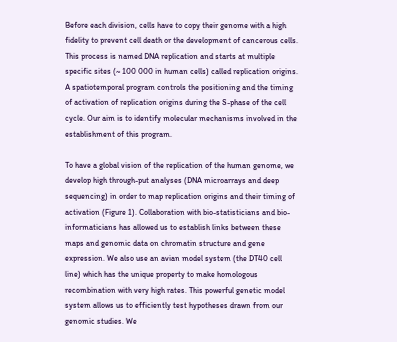Before each division, cells have to copy their genome with a high fidelity to prevent cell death or the development of cancerous cells. This process is named DNA replication and starts at multiple specific sites (~ 100 000 in human cells) called replication origins. A spatiotemporal program controls the positioning and the timing of activation of replication origins during the S-phase of the cell cycle. Our aim is to identify molecular mechanisms involved in the establishment of this program.

To have a global vision of the replication of the human genome, we develop high through-put analyses (DNA microarrays and deep sequencing) in order to map replication origins and their timing of activation (Figure 1). Collaboration with bio-statisticians and bio-informaticians has allowed us to establish links between these maps and genomic data on chromatin structure and gene expression. We also use an avian model system (the DT40 cell line) which has the unique property to make homologous recombination with very high rates. This powerful genetic model system allows us to efficiently test hypotheses drawn from our genomic studies. We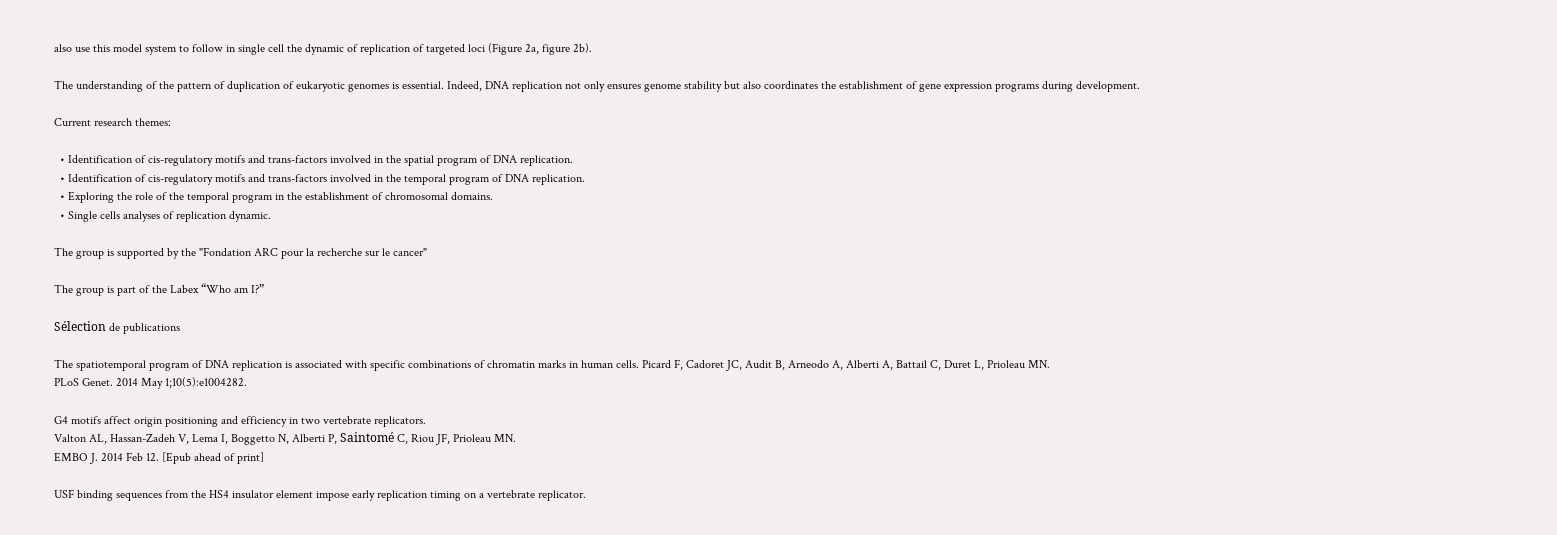also use this model system to follow in single cell the dynamic of replication of targeted loci (Figure 2a, figure 2b).

The understanding of the pattern of duplication of eukaryotic genomes is essential. Indeed, DNA replication not only ensures genome stability but also coordinates the establishment of gene expression programs during development.

Current research themes:

  • Identification of cis-regulatory motifs and trans-factors involved in the spatial program of DNA replication.
  • Identification of cis-regulatory motifs and trans-factors involved in the temporal program of DNA replication.
  • Exploring the role of the temporal program in the establishment of chromosomal domains.
  • Single cells analyses of replication dynamic.

The group is supported by the "Fondation ARC pour la recherche sur le cancer"

The group is part of the Labex “Who am I?”

Sélection de publications

The spatiotemporal program of DNA replication is associated with specific combinations of chromatin marks in human cells. Picard F, Cadoret JC, Audit B, Arneodo A, Alberti A, Battail C, Duret L, Prioleau MN.
PLoS Genet. 2014 May 1;10(5):e1004282.

G4 motifs affect origin positioning and efficiency in two vertebrate replicators.
Valton AL, Hassan-Zadeh V, Lema I, Boggetto N, Alberti P, Saintomé C, Riou JF, Prioleau MN.
EMBO J. 2014 Feb 12. [Epub ahead of print]

USF binding sequences from the HS4 insulator element impose early replication timing on a vertebrate replicator.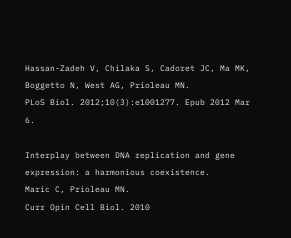Hassan-Zadeh V, Chilaka S, Cadoret JC, Ma MK, Boggetto N, West AG, Prioleau MN.
PLoS Biol. 2012;10(3):e1001277. Epub 2012 Mar 6.

Interplay between DNA replication and gene expression: a harmonious coexistence.
Maric C, Prioleau MN.
Curr Opin Cell Biol. 2010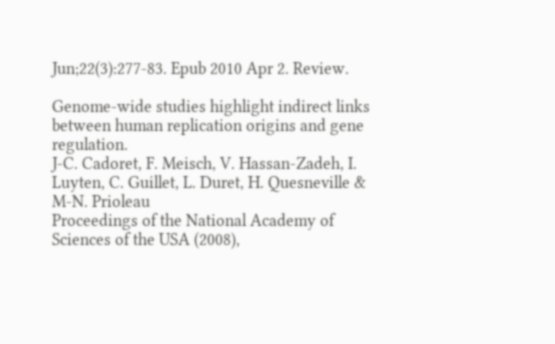Jun;22(3):277-83. Epub 2010 Apr 2. Review.

Genome-wide studies highlight indirect links between human replication origins and gene regulation.
J-C. Cadoret, F. Meisch, V. Hassan-Zadeh, I. Luyten, C. Guillet, L. Duret, H. Quesneville & M-N. Prioleau
Proceedings of the National Academy of Sciences of the USA (2008),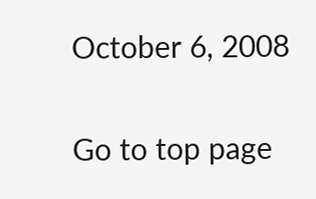October 6, 2008

Go to top page